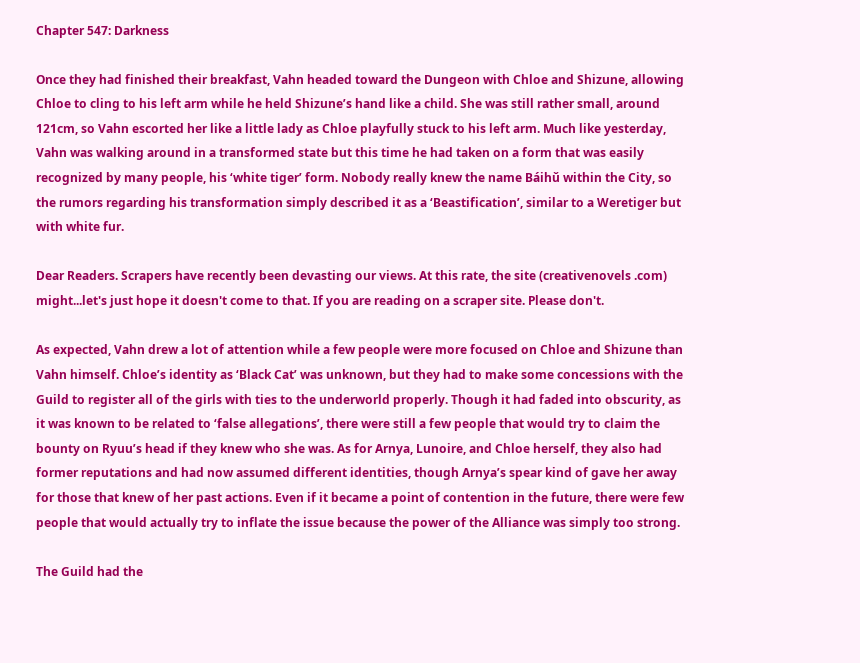Chapter 547: Darkness

Once they had finished their breakfast, Vahn headed toward the Dungeon with Chloe and Shizune, allowing Chloe to cling to his left arm while he held Shizune’s hand like a child. She was still rather small, around 121cm, so Vahn escorted her like a little lady as Chloe playfully stuck to his left arm. Much like yesterday, Vahn was walking around in a transformed state but this time he had taken on a form that was easily recognized by many people, his ‘white tiger’ form. Nobody really knew the name Báihǔ within the City, so the rumors regarding his transformation simply described it as a ‘Beastification’, similar to a Weretiger but with white fur.

Dear Readers. Scrapers have recently been devasting our views. At this rate, the site (creativenovels .com) might...let's just hope it doesn't come to that. If you are reading on a scraper site. Please don't.

As expected, Vahn drew a lot of attention while a few people were more focused on Chloe and Shizune than Vahn himself. Chloe’s identity as ‘Black Cat’ was unknown, but they had to make some concessions with the Guild to register all of the girls with ties to the underworld properly. Though it had faded into obscurity, as it was known to be related to ‘false allegations’, there were still a few people that would try to claim the bounty on Ryuu’s head if they knew who she was. As for Arnya, Lunoire, and Chloe herself, they also had former reputations and had now assumed different identities, though Arnya’s spear kind of gave her away for those that knew of her past actions. Even if it became a point of contention in the future, there were few people that would actually try to inflate the issue because the power of the Alliance was simply too strong.

The Guild had the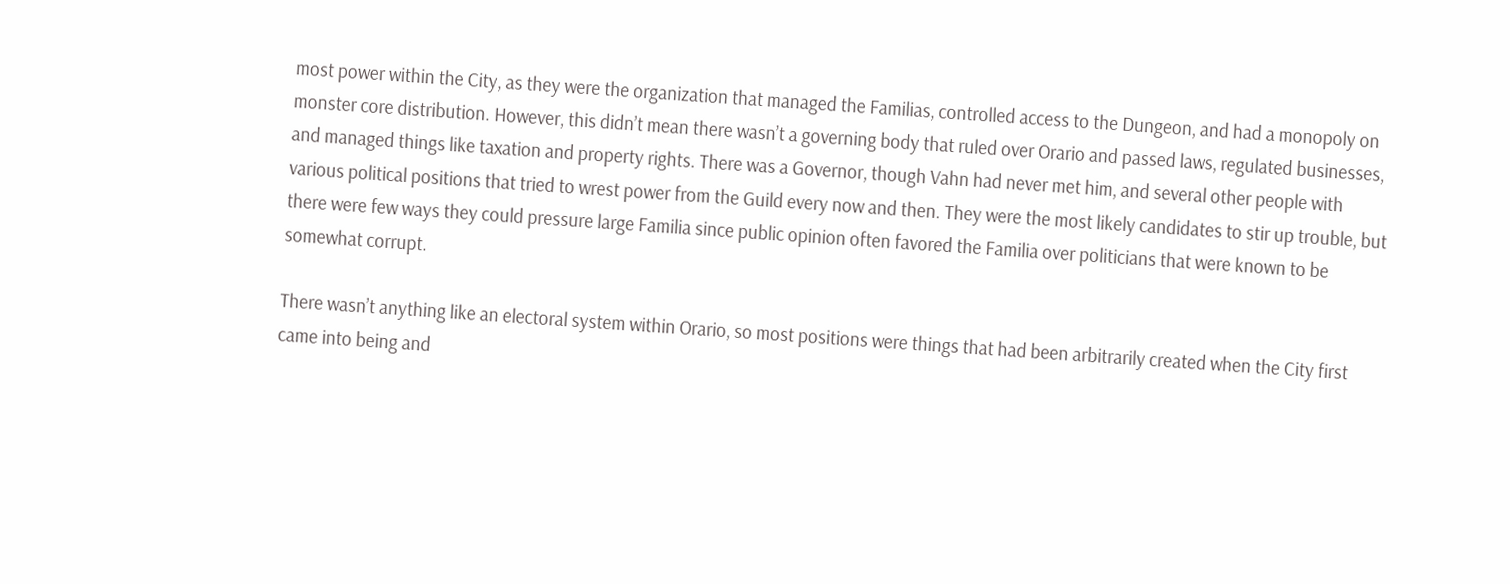most power within the City, as they were the organization that managed the Familias, controlled access to the Dungeon, and had a monopoly on monster core distribution. However, this didn’t mean there wasn’t a governing body that ruled over Orario and passed laws, regulated businesses, and managed things like taxation and property rights. There was a Governor, though Vahn had never met him, and several other people with various political positions that tried to wrest power from the Guild every now and then. They were the most likely candidates to stir up trouble, but there were few ways they could pressure large Familia since public opinion often favored the Familia over politicians that were known to be somewhat corrupt.

There wasn’t anything like an electoral system within Orario, so most positions were things that had been arbitrarily created when the City first came into being and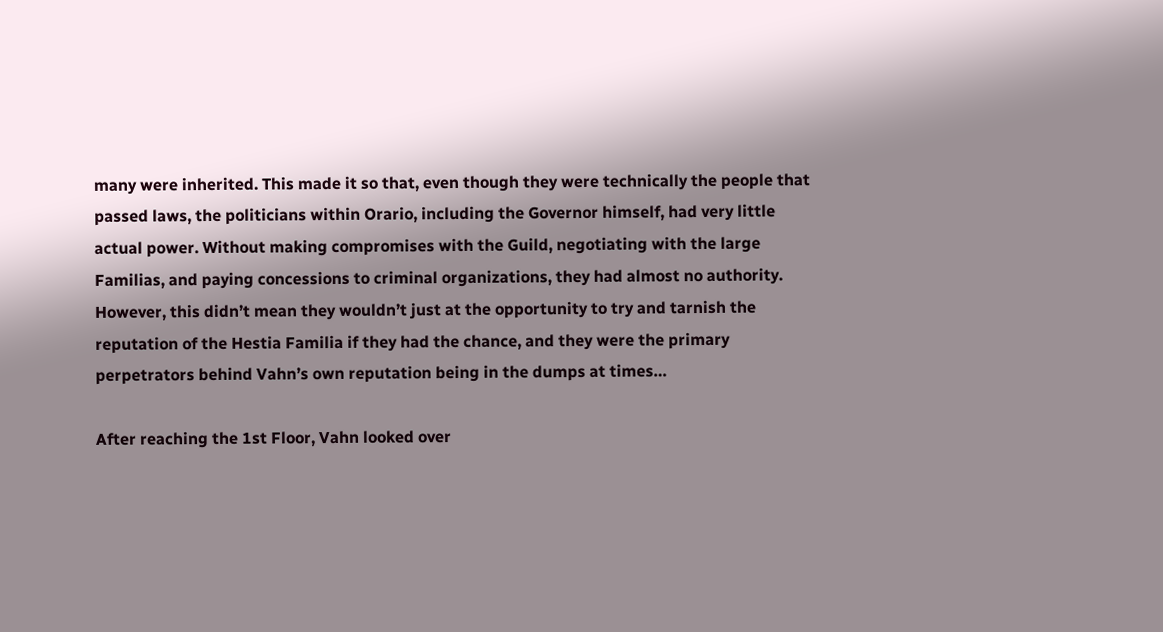many were inherited. This made it so that, even though they were technically the people that passed laws, the politicians within Orario, including the Governor himself, had very little actual power. Without making compromises with the Guild, negotiating with the large Familias, and paying concessions to criminal organizations, they had almost no authority. However, this didn’t mean they wouldn’t just at the opportunity to try and tarnish the reputation of the Hestia Familia if they had the chance, and they were the primary perpetrators behind Vahn’s own reputation being in the dumps at times…

After reaching the 1st Floor, Vahn looked over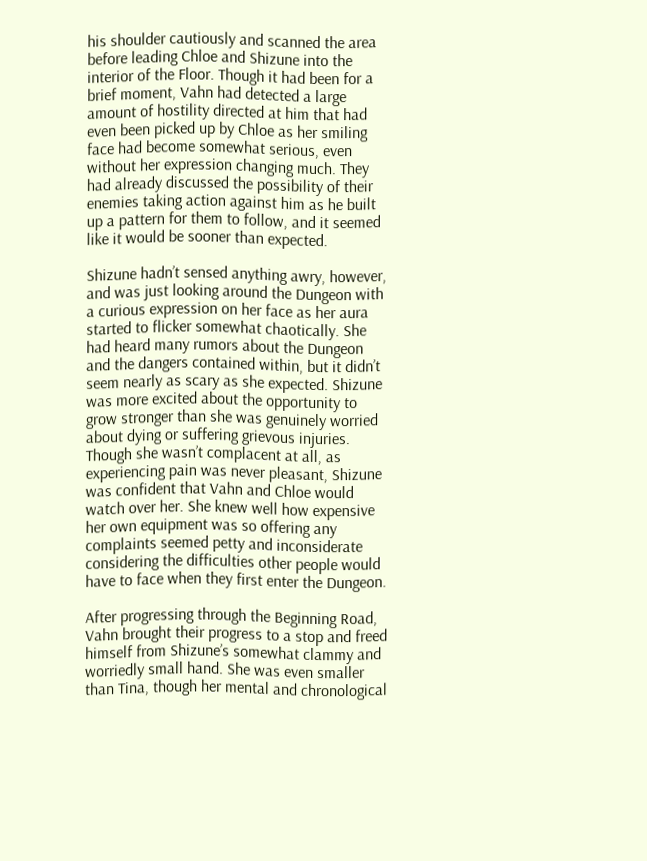his shoulder cautiously and scanned the area before leading Chloe and Shizune into the interior of the Floor. Though it had been for a brief moment, Vahn had detected a large amount of hostility directed at him that had even been picked up by Chloe as her smiling face had become somewhat serious, even without her expression changing much. They had already discussed the possibility of their enemies taking action against him as he built up a pattern for them to follow, and it seemed like it would be sooner than expected.

Shizune hadn’t sensed anything awry, however, and was just looking around the Dungeon with a curious expression on her face as her aura started to flicker somewhat chaotically. She had heard many rumors about the Dungeon and the dangers contained within, but it didn’t seem nearly as scary as she expected. Shizune was more excited about the opportunity to grow stronger than she was genuinely worried about dying or suffering grievous injuries. Though she wasn’t complacent at all, as experiencing pain was never pleasant, Shizune was confident that Vahn and Chloe would watch over her. She knew well how expensive her own equipment was so offering any complaints seemed petty and inconsiderate considering the difficulties other people would have to face when they first enter the Dungeon.

After progressing through the Beginning Road, Vahn brought their progress to a stop and freed himself from Shizune’s somewhat clammy and worriedly small hand. She was even smaller than Tina, though her mental and chronological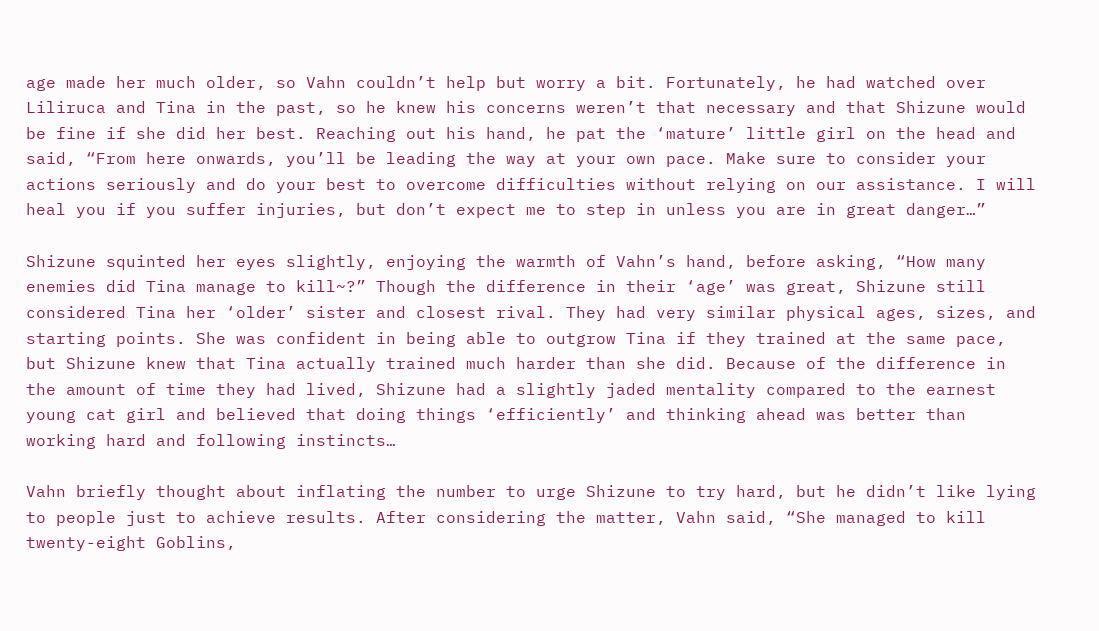age made her much older, so Vahn couldn’t help but worry a bit. Fortunately, he had watched over Liliruca and Tina in the past, so he knew his concerns weren’t that necessary and that Shizune would be fine if she did her best. Reaching out his hand, he pat the ‘mature’ little girl on the head and said, “From here onwards, you’ll be leading the way at your own pace. Make sure to consider your actions seriously and do your best to overcome difficulties without relying on our assistance. I will heal you if you suffer injuries, but don’t expect me to step in unless you are in great danger…”

Shizune squinted her eyes slightly, enjoying the warmth of Vahn’s hand, before asking, “How many enemies did Tina manage to kill~?” Though the difference in their ‘age’ was great, Shizune still considered Tina her ‘older’ sister and closest rival. They had very similar physical ages, sizes, and starting points. She was confident in being able to outgrow Tina if they trained at the same pace, but Shizune knew that Tina actually trained much harder than she did. Because of the difference in the amount of time they had lived, Shizune had a slightly jaded mentality compared to the earnest young cat girl and believed that doing things ‘efficiently’ and thinking ahead was better than working hard and following instincts…

Vahn briefly thought about inflating the number to urge Shizune to try hard, but he didn’t like lying to people just to achieve results. After considering the matter, Vahn said, “She managed to kill twenty-eight Goblins,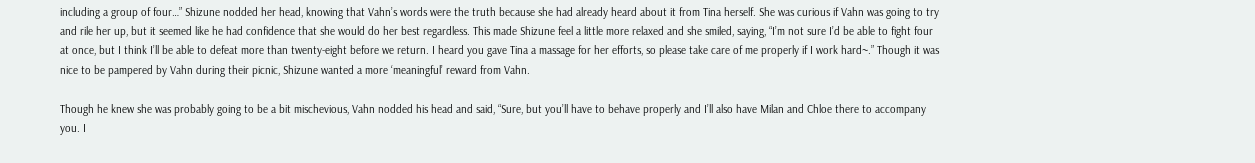including a group of four…” Shizune nodded her head, knowing that Vahn’s words were the truth because she had already heard about it from Tina herself. She was curious if Vahn was going to try and rile her up, but it seemed like he had confidence that she would do her best regardless. This made Shizune feel a little more relaxed and she smiled, saying, “I’m not sure I’d be able to fight four at once, but I think I’ll be able to defeat more than twenty-eight before we return. I heard you gave Tina a massage for her efforts, so please take care of me properly if I work hard~.” Though it was nice to be pampered by Vahn during their picnic, Shizune wanted a more ‘meaningful’ reward from Vahn.

Though he knew she was probably going to be a bit mischevious, Vahn nodded his head and said, “Sure, but you’ll have to behave properly and I’ll also have Milan and Chloe there to accompany you. I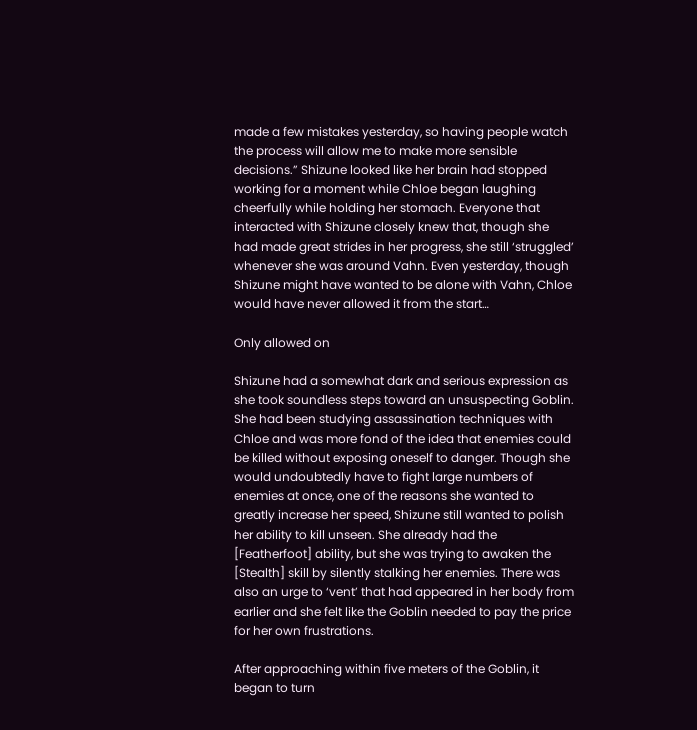made a few mistakes yesterday, so having people watch the process will allow me to make more sensible decisions.” Shizune looked like her brain had stopped working for a moment while Chloe began laughing cheerfully while holding her stomach. Everyone that interacted with Shizune closely knew that, though she had made great strides in her progress, she still ‘struggled’ whenever she was around Vahn. Even yesterday, though Shizune might have wanted to be alone with Vahn, Chloe would have never allowed it from the start…

Only allowed on

Shizune had a somewhat dark and serious expression as she took soundless steps toward an unsuspecting Goblin. She had been studying assassination techniques with Chloe and was more fond of the idea that enemies could be killed without exposing oneself to danger. Though she would undoubtedly have to fight large numbers of enemies at once, one of the reasons she wanted to greatly increase her speed, Shizune still wanted to polish her ability to kill unseen. She already had the [Featherfoot] ability, but she was trying to awaken the [Stealth] skill by silently stalking her enemies. There was also an urge to ‘vent’ that had appeared in her body from earlier and she felt like the Goblin needed to pay the price for her own frustrations.

After approaching within five meters of the Goblin, it began to turn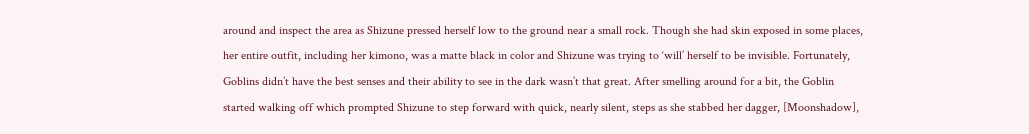around and inspect the area as Shizune pressed herself low to the ground near a small rock. Though she had skin exposed in some places, her entire outfit, including her kimono, was a matte black in color and Shizune was trying to ‘will’ herself to be invisible. Fortunately, Goblins didn’t have the best senses and their ability to see in the dark wasn’t that great. After smelling around for a bit, the Goblin started walking off which prompted Shizune to step forward with quick, nearly silent, steps as she stabbed her dagger, [Moonshadow],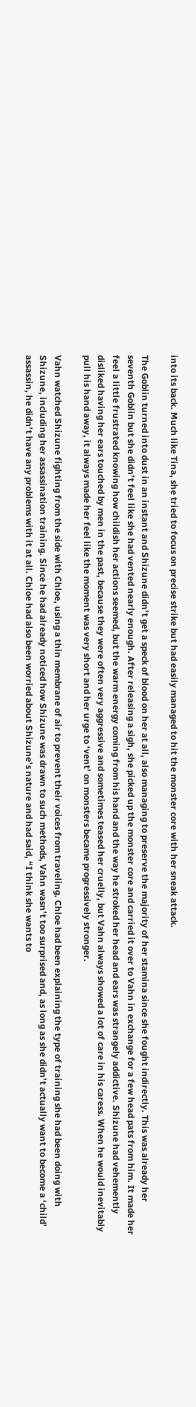into its back. Much like Tina, she tried to focus on precise strike but had easily managed to hit the monster core with her sneak attack.

The Goblin turned into dust in an instant and Shizune didn’t get a speck of blood on her at all, also managing to preserve the majority of her stamina since she fought indirectly. This was already her seventh Goblin but she didn’t feel like she had vented nearly enough. After releasing a sigh, she picked up the monster core and carried it over to Vahn in exchange for a few head pats from him. It made her feel a little frustrated knowing how childish her actions seemed, but the warm energy coming from his hand and the way he stroked her head and ears was strangely addictive. Shizune had vehemently disliked having her ears touched by men in the past, because they were often very aggressive and sometimes teased her cruelly, but Vahn always showed a lot of care in his caress. When he would inevitably pull his hand away, it always made her feel like the moment was very short and her urge to ‘vent’ on monsters became progressively stronger.

Vahn watched Shizune fighting from the side with Chloe, using a thin membrane of air to prevent their voices from traveling. Chloe had been explaining the type of training she had been doing with Shizune, including her assassination training. Since he had already noticed how Shizune was drawn to such methods, Vahn wasn’t too surprised and, as long as she didn’t actually want to become a ‘child’ assassin, he didn’t have any problems with it at all. Chloe had also been worried about Shizune’s nature and had said, “I think she wants to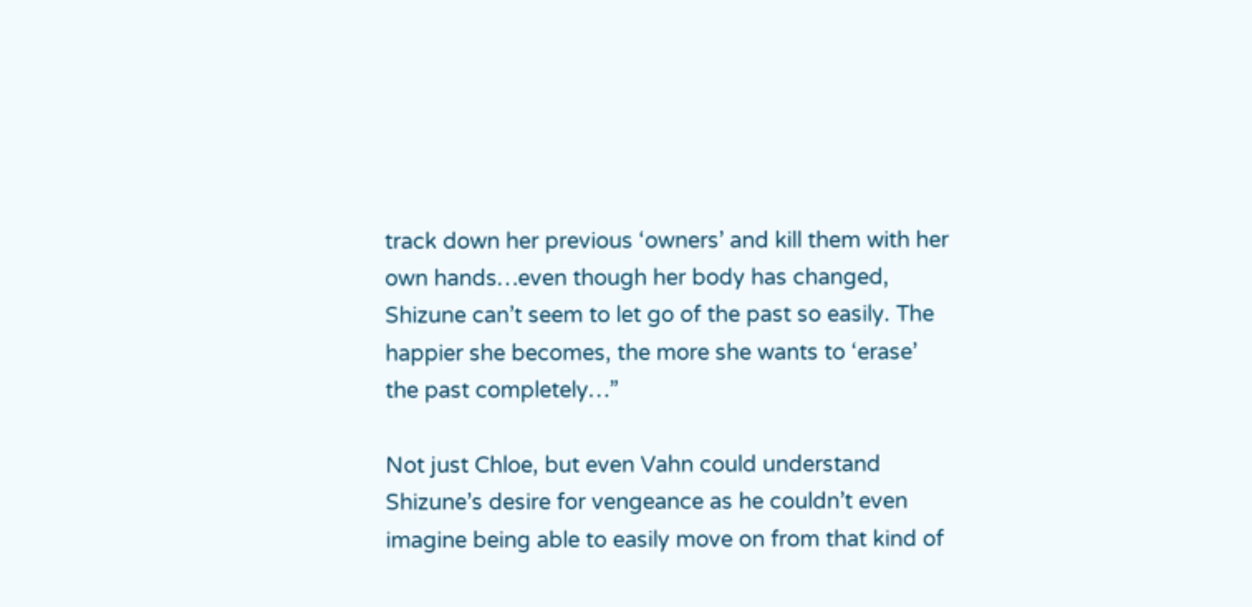track down her previous ‘owners’ and kill them with her own hands…even though her body has changed, Shizune can’t seem to let go of the past so easily. The happier she becomes, the more she wants to ‘erase’ the past completely…”

Not just Chloe, but even Vahn could understand Shizune’s desire for vengeance as he couldn’t even imagine being able to easily move on from that kind of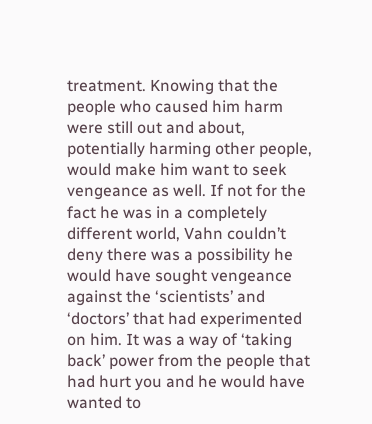treatment. Knowing that the people who caused him harm were still out and about, potentially harming other people, would make him want to seek vengeance as well. If not for the fact he was in a completely different world, Vahn couldn’t deny there was a possibility he would have sought vengeance against the ‘scientists’ and ‘doctors’ that had experimented on him. It was a way of ‘taking back’ power from the people that had hurt you and he would have wanted to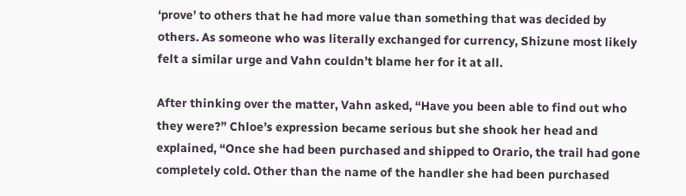‘prove’ to others that he had more value than something that was decided by others. As someone who was literally exchanged for currency, Shizune most likely felt a similar urge and Vahn couldn’t blame her for it at all.

After thinking over the matter, Vahn asked, “Have you been able to find out who they were?” Chloe’s expression became serious but she shook her head and explained, “Once she had been purchased and shipped to Orario, the trail had gone completely cold. Other than the name of the handler she had been purchased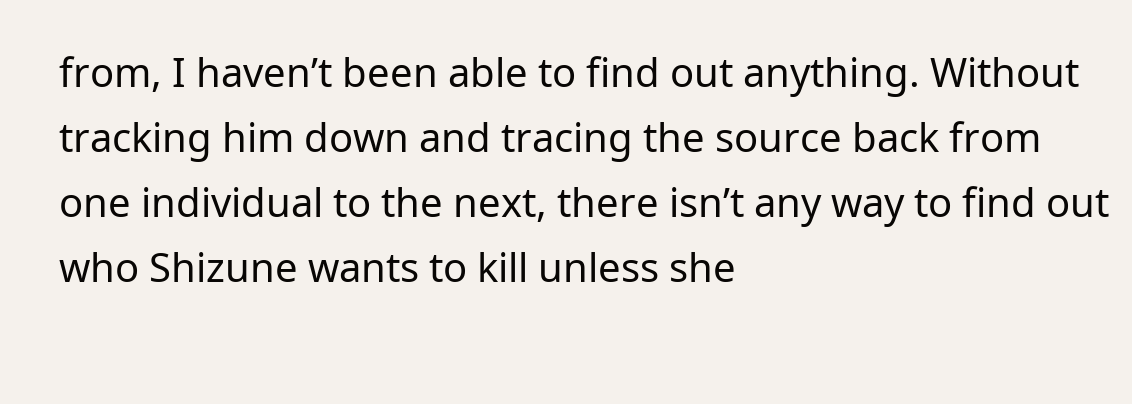from, I haven’t been able to find out anything. Without tracking him down and tracing the source back from one individual to the next, there isn’t any way to find out who Shizune wants to kill unless she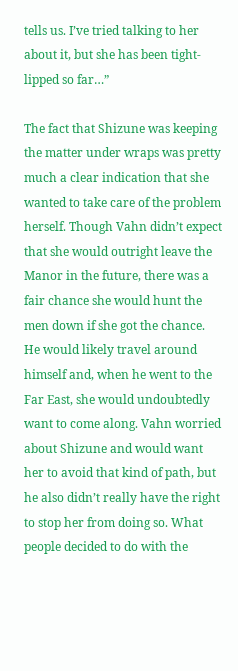tells us. I’ve tried talking to her about it, but she has been tight-lipped so far…”

The fact that Shizune was keeping the matter under wraps was pretty much a clear indication that she wanted to take care of the problem herself. Though Vahn didn’t expect that she would outright leave the Manor in the future, there was a fair chance she would hunt the men down if she got the chance. He would likely travel around himself and, when he went to the Far East, she would undoubtedly want to come along. Vahn worried about Shizune and would want her to avoid that kind of path, but he also didn’t really have the right to stop her from doing so. What people decided to do with the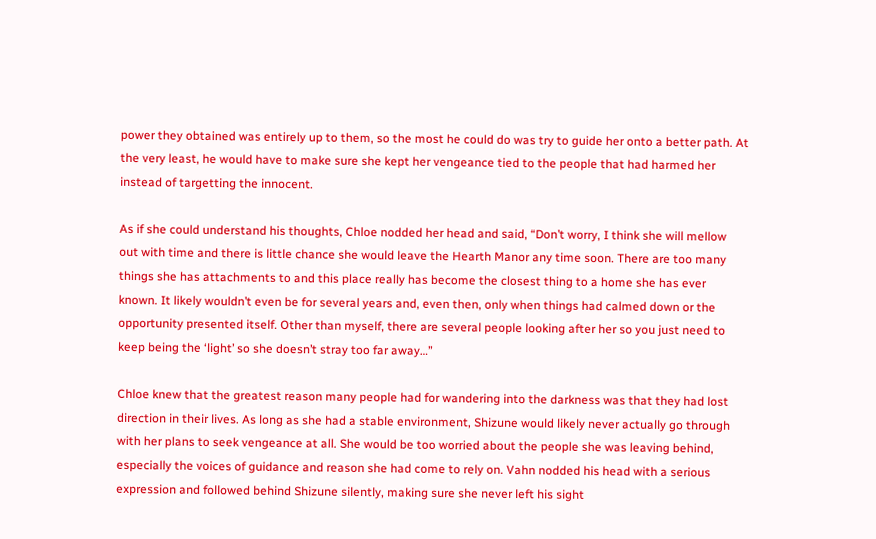power they obtained was entirely up to them, so the most he could do was try to guide her onto a better path. At the very least, he would have to make sure she kept her vengeance tied to the people that had harmed her instead of targetting the innocent.

As if she could understand his thoughts, Chloe nodded her head and said, “Don’t worry, I think she will mellow out with time and there is little chance she would leave the Hearth Manor any time soon. There are too many things she has attachments to and this place really has become the closest thing to a home she has ever known. It likely wouldn’t even be for several years and, even then, only when things had calmed down or the opportunity presented itself. Other than myself, there are several people looking after her so you just need to keep being the ‘light’ so she doesn’t stray too far away…”

Chloe knew that the greatest reason many people had for wandering into the darkness was that they had lost direction in their lives. As long as she had a stable environment, Shizune would likely never actually go through with her plans to seek vengeance at all. She would be too worried about the people she was leaving behind, especially the voices of guidance and reason she had come to rely on. Vahn nodded his head with a serious expression and followed behind Shizune silently, making sure she never left his sight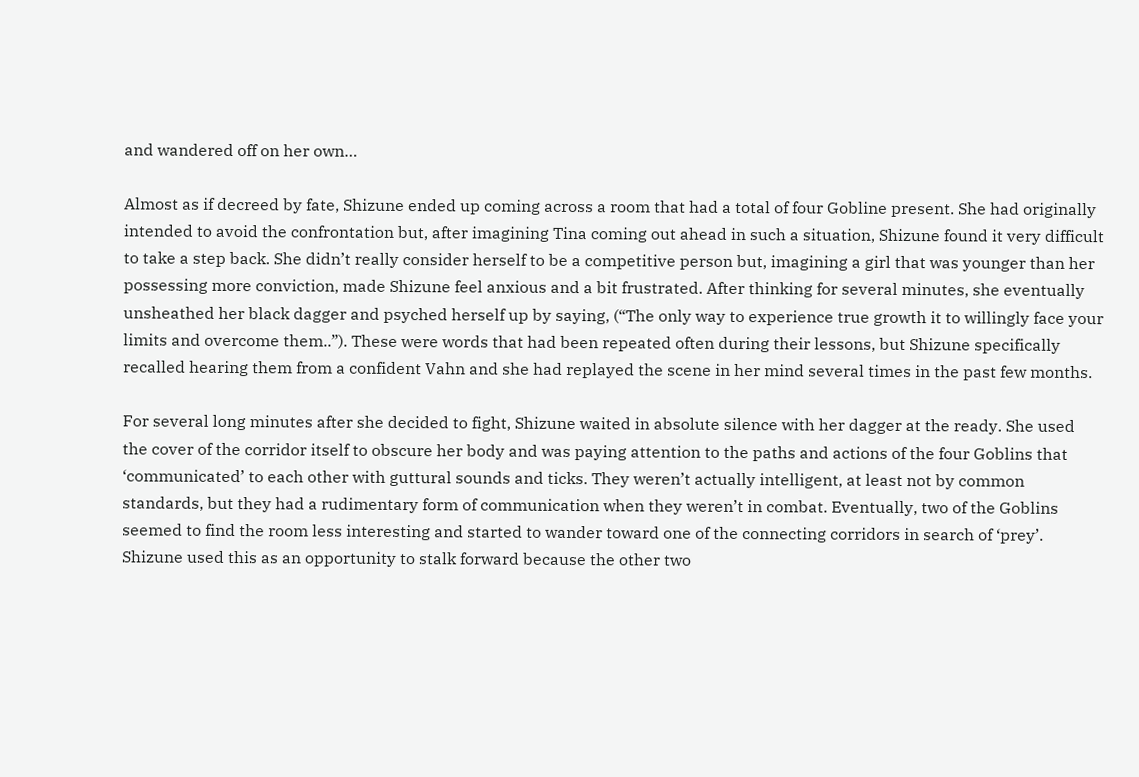and wandered off on her own…

Almost as if decreed by fate, Shizune ended up coming across a room that had a total of four Gobline present. She had originally intended to avoid the confrontation but, after imagining Tina coming out ahead in such a situation, Shizune found it very difficult to take a step back. She didn’t really consider herself to be a competitive person but, imagining a girl that was younger than her possessing more conviction, made Shizune feel anxious and a bit frustrated. After thinking for several minutes, she eventually unsheathed her black dagger and psyched herself up by saying, (“The only way to experience true growth it to willingly face your limits and overcome them..”). These were words that had been repeated often during their lessons, but Shizune specifically recalled hearing them from a confident Vahn and she had replayed the scene in her mind several times in the past few months.

For several long minutes after she decided to fight, Shizune waited in absolute silence with her dagger at the ready. She used the cover of the corridor itself to obscure her body and was paying attention to the paths and actions of the four Goblins that ‘communicated’ to each other with guttural sounds and ticks. They weren’t actually intelligent, at least not by common standards, but they had a rudimentary form of communication when they weren’t in combat. Eventually, two of the Goblins seemed to find the room less interesting and started to wander toward one of the connecting corridors in search of ‘prey’. Shizune used this as an opportunity to stalk forward because the other two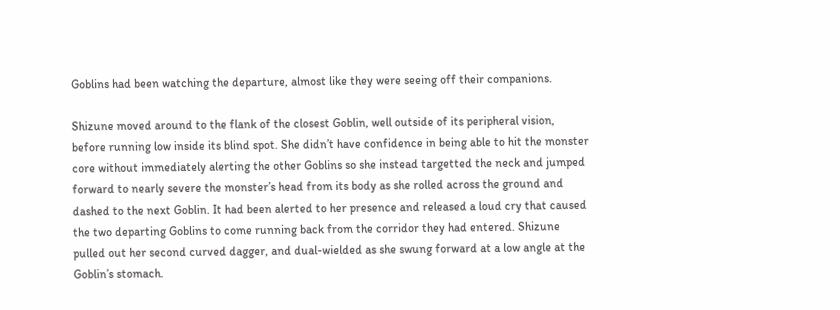Goblins had been watching the departure, almost like they were seeing off their companions.

Shizune moved around to the flank of the closest Goblin, well outside of its peripheral vision, before running low inside its blind spot. She didn’t have confidence in being able to hit the monster core without immediately alerting the other Goblins so she instead targetted the neck and jumped forward to nearly severe the monster’s head from its body as she rolled across the ground and dashed to the next Goblin. It had been alerted to her presence and released a loud cry that caused the two departing Goblins to come running back from the corridor they had entered. Shizune pulled out her second curved dagger, and dual-wielded as she swung forward at a low angle at the Goblin’s stomach.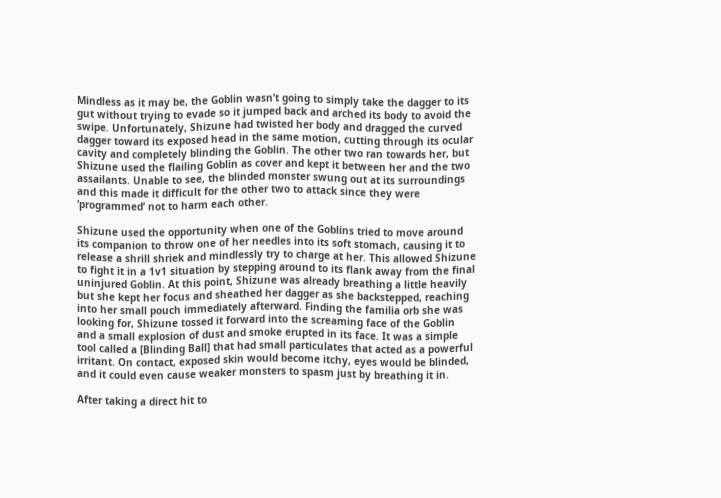Mindless as it may be, the Goblin wasn’t going to simply take the dagger to its gut without trying to evade so it jumped back and arched its body to avoid the swipe. Unfortunately, Shizune had twisted her body and dragged the curved dagger toward its exposed head in the same motion, cutting through its ocular cavity and completely blinding the Goblin. The other two ran towards her, but Shizune used the flailing Goblin as cover and kept it between her and the two assailants. Unable to see, the blinded monster swung out at its surroundings and this made it difficult for the other two to attack since they were ‘programmed’ not to harm each other.

Shizune used the opportunity when one of the Goblins tried to move around its companion to throw one of her needles into its soft stomach, causing it to release a shrill shriek and mindlessly try to charge at her. This allowed Shizune to fight it in a 1v1 situation by stepping around to its flank away from the final uninjured Goblin. At this point, Shizune was already breathing a little heavily but she kept her focus and sheathed her dagger as she backstepped, reaching into her small pouch immediately afterward. Finding the familia orb she was looking for, Shizune tossed it forward into the screaming face of the Goblin and a small explosion of dust and smoke erupted in its face. It was a simple tool called a [Blinding Ball] that had small particulates that acted as a powerful irritant. On contact, exposed skin would become itchy, eyes would be blinded, and it could even cause weaker monsters to spasm just by breathing it in.

After taking a direct hit to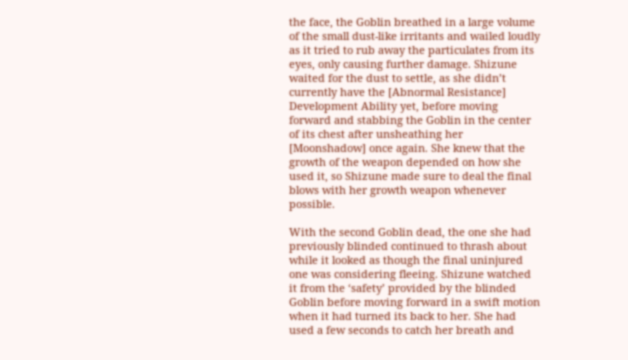the face, the Goblin breathed in a large volume of the small dust-like irritants and wailed loudly as it tried to rub away the particulates from its eyes, only causing further damage. Shizune waited for the dust to settle, as she didn’t currently have the [Abnormal Resistance] Development Ability yet, before moving forward and stabbing the Goblin in the center of its chest after unsheathing her [Moonshadow] once again. She knew that the growth of the weapon depended on how she used it, so Shizune made sure to deal the final blows with her growth weapon whenever possible.

With the second Goblin dead, the one she had previously blinded continued to thrash about while it looked as though the final uninjured one was considering fleeing. Shizune watched it from the ‘safety’ provided by the blinded Goblin before moving forward in a swift motion when it had turned its back to her. She had used a few seconds to catch her breath and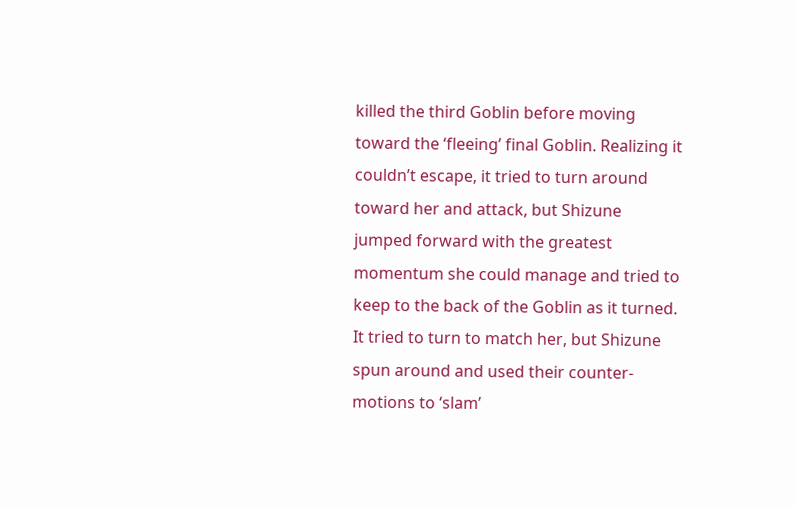killed the third Goblin before moving toward the ‘fleeing’ final Goblin. Realizing it couldn’t escape, it tried to turn around toward her and attack, but Shizune jumped forward with the greatest momentum she could manage and tried to keep to the back of the Goblin as it turned. It tried to turn to match her, but Shizune spun around and used their counter-motions to ‘slam’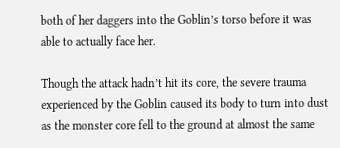both of her daggers into the Goblin’s torso before it was able to actually face her.

Though the attack hadn’t hit its core, the severe trauma experienced by the Goblin caused its body to turn into dust as the monster core fell to the ground at almost the same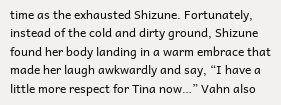time as the exhausted Shizune. Fortunately, instead of the cold and dirty ground, Shizune found her body landing in a warm embrace that made her laugh awkwardly and say, “I have a little more respect for Tina now…” Vahn also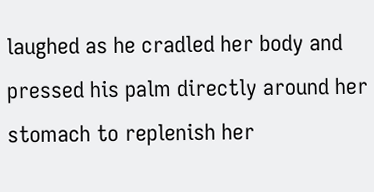laughed as he cradled her body and pressed his palm directly around her stomach to replenish her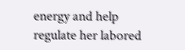energy and help regulate her labored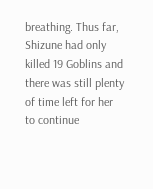breathing. Thus far, Shizune had only killed 19 Goblins and there was still plenty of time left for her to continue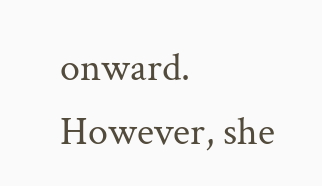onward. However, she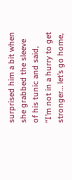surprised him a bit when she grabbed the sleeve of his tunic and said, “I’m not in a hurry to get stronger… let’s go home,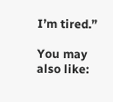I’m tired.”

You may also like: